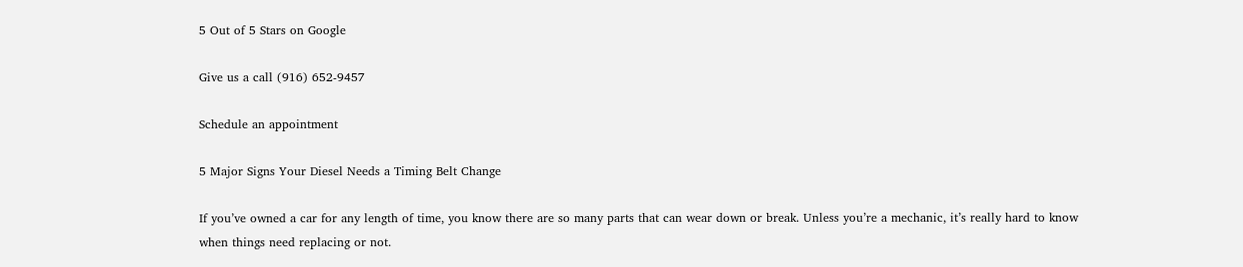5 Out of 5 Stars on Google

Give us a call (916) 652-9457

Schedule an appointment

5 Major Signs Your Diesel Needs a Timing Belt Change

If you’ve owned a car for any length of time, you know there are so many parts that can wear down or break. Unless you’re a mechanic, it’s really hard to know when things need replacing or not.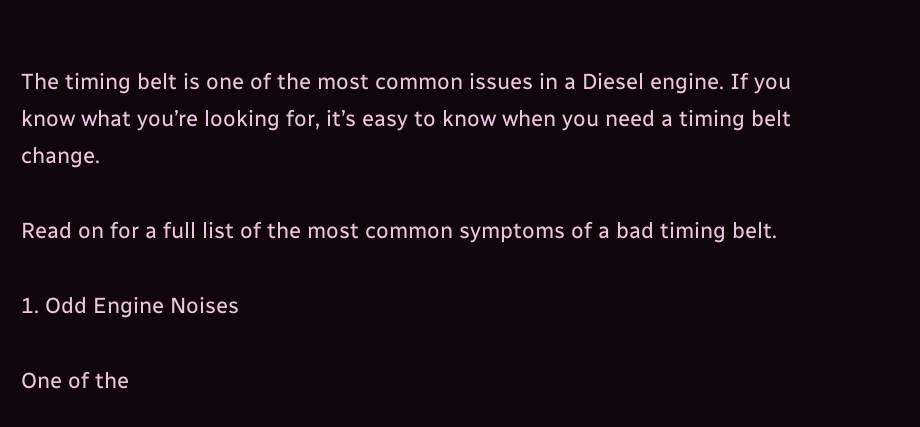The timing belt is one of the most common issues in a Diesel engine. If you know what you’re looking for, it’s easy to know when you need a timing belt change.

Read on for a full list of the most common symptoms of a bad timing belt.

1. Odd Engine Noises

One of the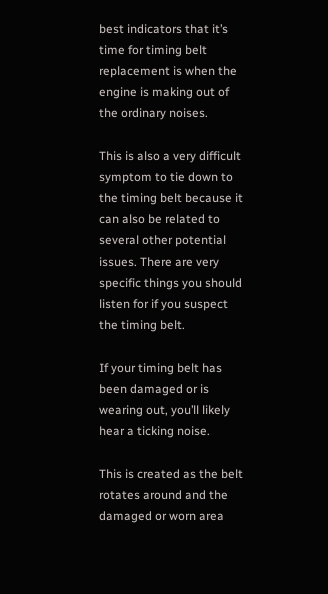best indicators that it’s time for timing belt replacement is when the engine is making out of the ordinary noises.

This is also a very difficult symptom to tie down to the timing belt because it can also be related to several other potential issues. There are very specific things you should listen for if you suspect the timing belt.

If your timing belt has been damaged or is wearing out, you’ll likely hear a ticking noise.

This is created as the belt rotates around and the damaged or worn area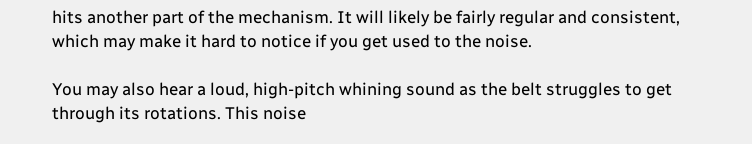hits another part of the mechanism. It will likely be fairly regular and consistent, which may make it hard to notice if you get used to the noise.

You may also hear a loud, high-pitch whining sound as the belt struggles to get through its rotations. This noise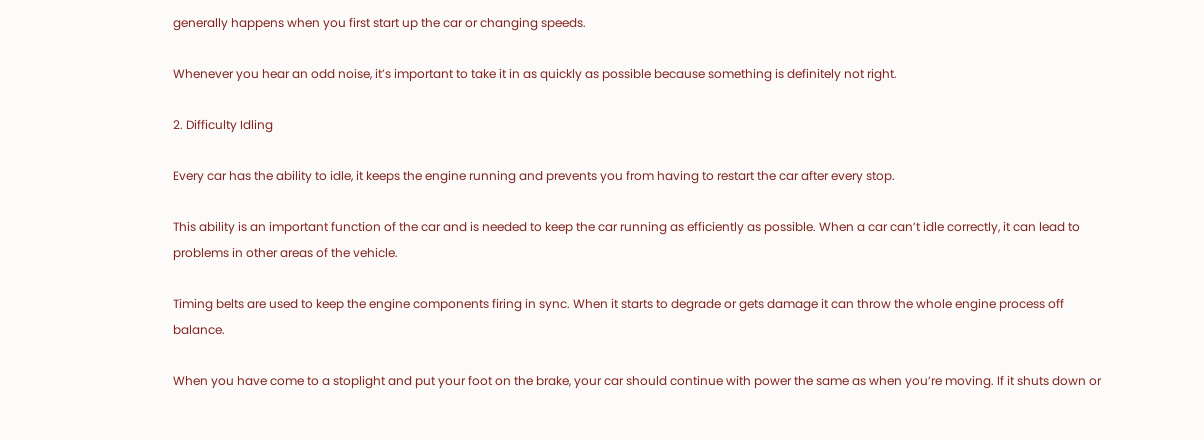generally happens when you first start up the car or changing speeds.

Whenever you hear an odd noise, it’s important to take it in as quickly as possible because something is definitely not right.

2. Difficulty Idling

Every car has the ability to idle, it keeps the engine running and prevents you from having to restart the car after every stop.

This ability is an important function of the car and is needed to keep the car running as efficiently as possible. When a car can’t idle correctly, it can lead to problems in other areas of the vehicle.

Timing belts are used to keep the engine components firing in sync. When it starts to degrade or gets damage it can throw the whole engine process off balance.

When you have come to a stoplight and put your foot on the brake, your car should continue with power the same as when you’re moving. If it shuts down or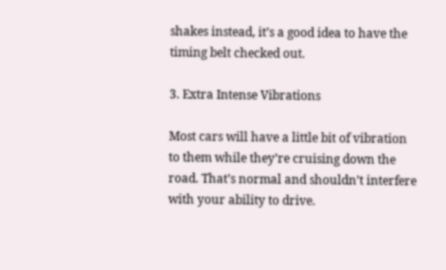shakes instead, it’s a good idea to have the timing belt checked out.

3. Extra Intense Vibrations

Most cars will have a little bit of vibration to them while they’re cruising down the road. That’s normal and shouldn’t interfere with your ability to drive.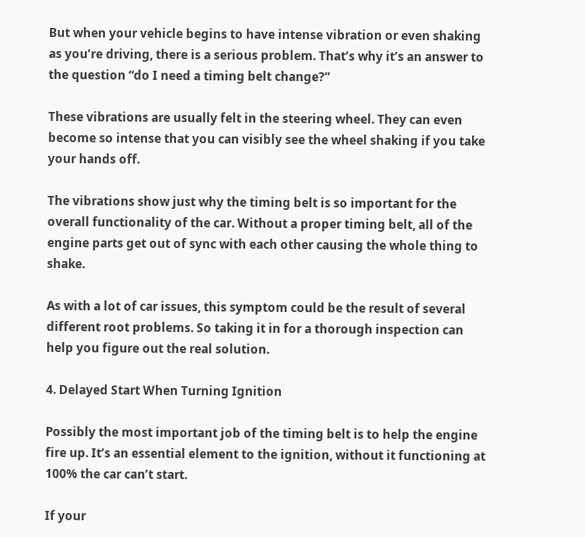But when your vehicle begins to have intense vibration or even shaking as you’re driving, there is a serious problem. That’s why it’s an answer to the question “do I need a timing belt change?”

These vibrations are usually felt in the steering wheel. They can even become so intense that you can visibly see the wheel shaking if you take your hands off.

The vibrations show just why the timing belt is so important for the overall functionality of the car. Without a proper timing belt, all of the engine parts get out of sync with each other causing the whole thing to shake.

As with a lot of car issues, this symptom could be the result of several different root problems. So taking it in for a thorough inspection can help you figure out the real solution.

4. Delayed Start When Turning Ignition

Possibly the most important job of the timing belt is to help the engine fire up. It’s an essential element to the ignition, without it functioning at 100% the car can’t start.

If your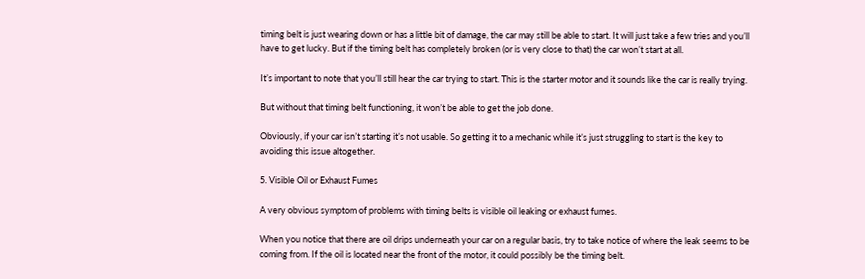timing belt is just wearing down or has a little bit of damage, the car may still be able to start. It will just take a few tries and you’ll have to get lucky. But if the timing belt has completely broken (or is very close to that) the car won’t start at all.

It’s important to note that you’ll still hear the car trying to start. This is the starter motor and it sounds like the car is really trying.

But without that timing belt functioning, it won’t be able to get the job done.

Obviously, if your car isn’t starting it’s not usable. So getting it to a mechanic while it’s just struggling to start is the key to avoiding this issue altogether.

5. Visible Oil or Exhaust Fumes

A very obvious symptom of problems with timing belts is visible oil leaking or exhaust fumes.

When you notice that there are oil drips underneath your car on a regular basis, try to take notice of where the leak seems to be coming from. If the oil is located near the front of the motor, it could possibly be the timing belt.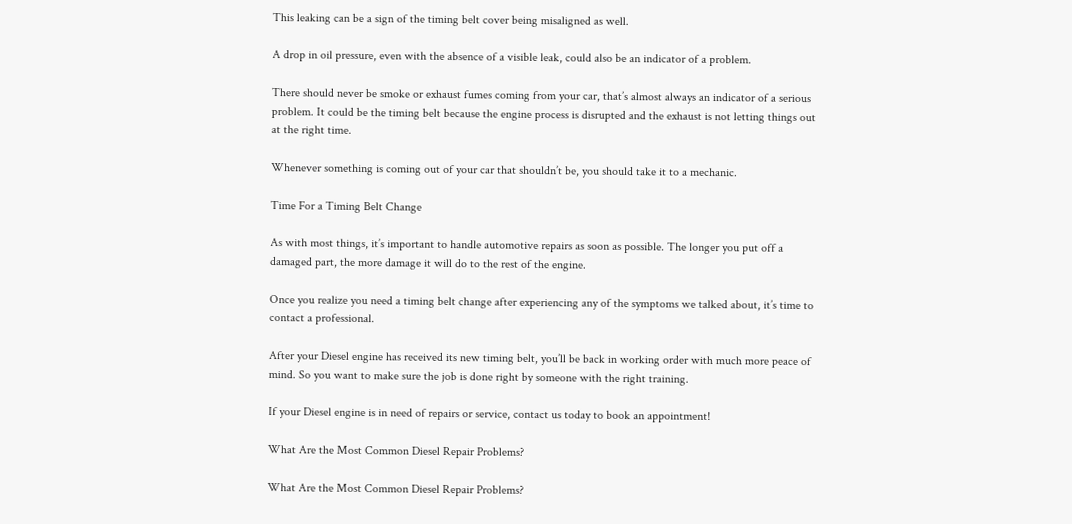This leaking can be a sign of the timing belt cover being misaligned as well.

A drop in oil pressure, even with the absence of a visible leak, could also be an indicator of a problem.

There should never be smoke or exhaust fumes coming from your car, that’s almost always an indicator of a serious problem. It could be the timing belt because the engine process is disrupted and the exhaust is not letting things out at the right time.

Whenever something is coming out of your car that shouldn’t be, you should take it to a mechanic.

Time For a Timing Belt Change

As with most things, it’s important to handle automotive repairs as soon as possible. The longer you put off a damaged part, the more damage it will do to the rest of the engine.

Once you realize you need a timing belt change after experiencing any of the symptoms we talked about, it’s time to contact a professional.

After your Diesel engine has received its new timing belt, you’ll be back in working order with much more peace of mind. So you want to make sure the job is done right by someone with the right training.

If your Diesel engine is in need of repairs or service, contact us today to book an appointment!

What Are the Most Common Diesel Repair Problems?

What Are the Most Common Diesel Repair Problems?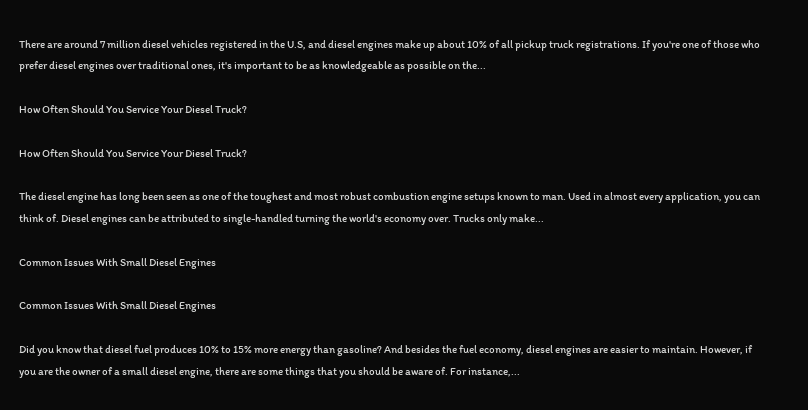There are around 7 million diesel vehicles registered in the U.S, and diesel engines make up about 10% of all pickup truck registrations. If you're one of those who prefer diesel engines over traditional ones, it's important to be as knowledgeable as possible on the...

How Often Should You Service Your Diesel Truck?

How Often Should You Service Your Diesel Truck?

The diesel engine has long been seen as one of the toughest and most robust combustion engine setups known to man. Used in almost every application, you can think of. Diesel engines can be attributed to single-handled turning the world's economy over. Trucks only make...

Common Issues With Small Diesel Engines

Common Issues With Small Diesel Engines

Did you know that diesel fuel produces 10% to 15% more energy than gasoline? And besides the fuel economy, diesel engines are easier to maintain. However, if you are the owner of a small diesel engine, there are some things that you should be aware of. For instance,...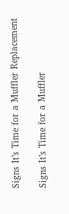Signs It’s Time for a Muffler Replacement

Signs It’s Time for a Muffler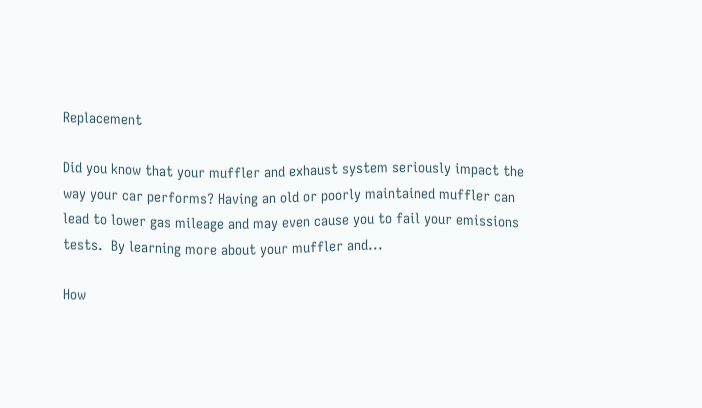Replacement

Did you know that your muffler and exhaust system seriously impact the way your car performs? Having an old or poorly maintained muffler can lead to lower gas mileage and may even cause you to fail your emissions tests.  By learning more about your muffler and...

How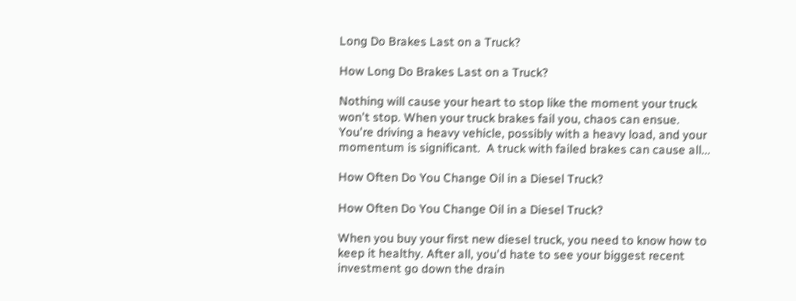Long Do Brakes Last on a Truck?

How Long Do Brakes Last on a Truck?

Nothing will cause your heart to stop like the moment your truck won't stop. When your truck brakes fail you, chaos can ensue. You're driving a heavy vehicle, possibly with a heavy load, and your momentum is significant.  A truck with failed brakes can cause all...

How Often Do You Change Oil in a Diesel Truck?

How Often Do You Change Oil in a Diesel Truck?

When you buy your first new diesel truck, you need to know how to keep it healthy. After all, you'd hate to see your biggest recent investment go down the drain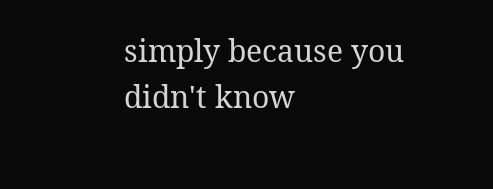simply because you didn't know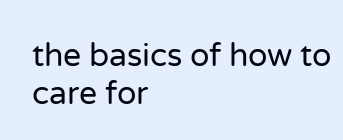the basics of how to care for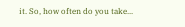it. So, how often do you take...